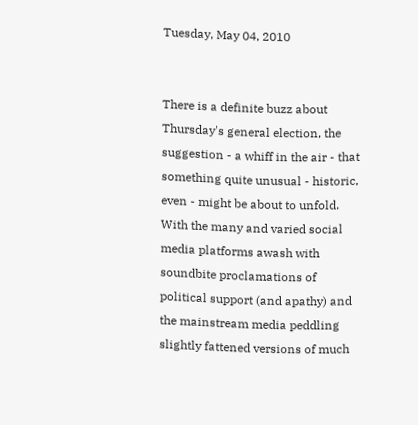Tuesday, May 04, 2010


There is a definite buzz about Thursday's general election, the suggestion - a whiff in the air - that something quite unusual - historic, even - might be about to unfold. With the many and varied social media platforms awash with soundbite proclamations of political support (and apathy) and the mainstream media peddling slightly fattened versions of much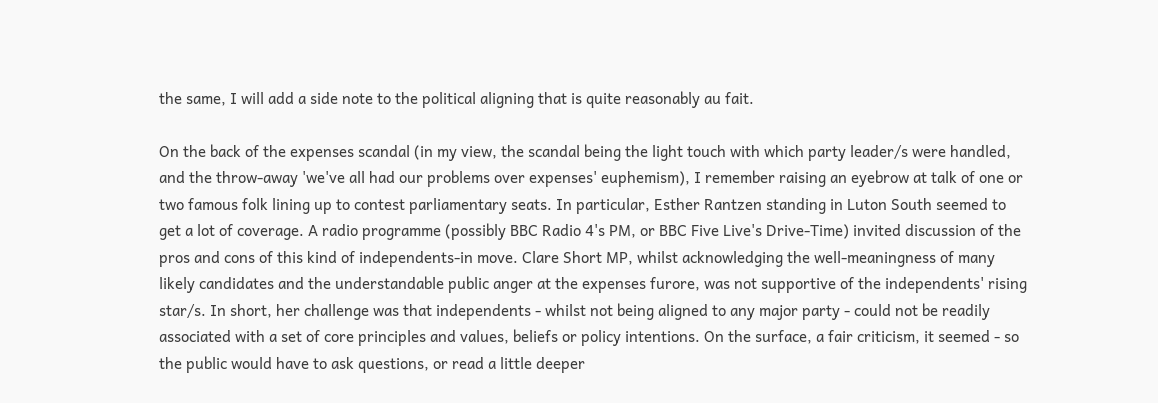the same, I will add a side note to the political aligning that is quite reasonably au fait.

On the back of the expenses scandal (in my view, the scandal being the light touch with which party leader/s were handled, and the throw-away 'we've all had our problems over expenses' euphemism), I remember raising an eyebrow at talk of one or two famous folk lining up to contest parliamentary seats. In particular, Esther Rantzen standing in Luton South seemed to get a lot of coverage. A radio programme (possibly BBC Radio 4's PM, or BBC Five Live's Drive-Time) invited discussion of the pros and cons of this kind of independents-in move. Clare Short MP, whilst acknowledging the well-meaningness of many likely candidates and the understandable public anger at the expenses furore, was not supportive of the independents' rising star/s. In short, her challenge was that independents - whilst not being aligned to any major party - could not be readily associated with a set of core principles and values, beliefs or policy intentions. On the surface, a fair criticism, it seemed - so the public would have to ask questions, or read a little deeper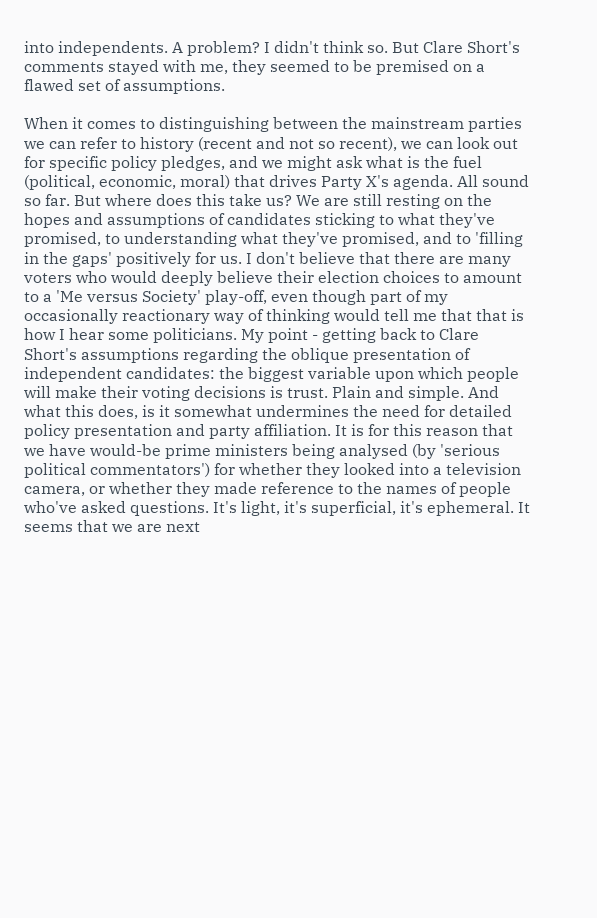into independents. A problem? I didn't think so. But Clare Short's comments stayed with me, they seemed to be premised on a flawed set of assumptions.

When it comes to distinguishing between the mainstream parties we can refer to history (recent and not so recent), we can look out for specific policy pledges, and we might ask what is the fuel (political, economic, moral) that drives Party X's agenda. All sound so far. But where does this take us? We are still resting on the hopes and assumptions of candidates sticking to what they've promised, to understanding what they've promised, and to 'filling in the gaps' positively for us. I don't believe that there are many voters who would deeply believe their election choices to amount to a 'Me versus Society' play-off, even though part of my occasionally reactionary way of thinking would tell me that that is how I hear some politicians. My point - getting back to Clare Short's assumptions regarding the oblique presentation of independent candidates: the biggest variable upon which people will make their voting decisions is trust. Plain and simple. And what this does, is it somewhat undermines the need for detailed policy presentation and party affiliation. It is for this reason that we have would-be prime ministers being analysed (by 'serious political commentators') for whether they looked into a television camera, or whether they made reference to the names of people who've asked questions. It's light, it's superficial, it's ephemeral. It seems that we are next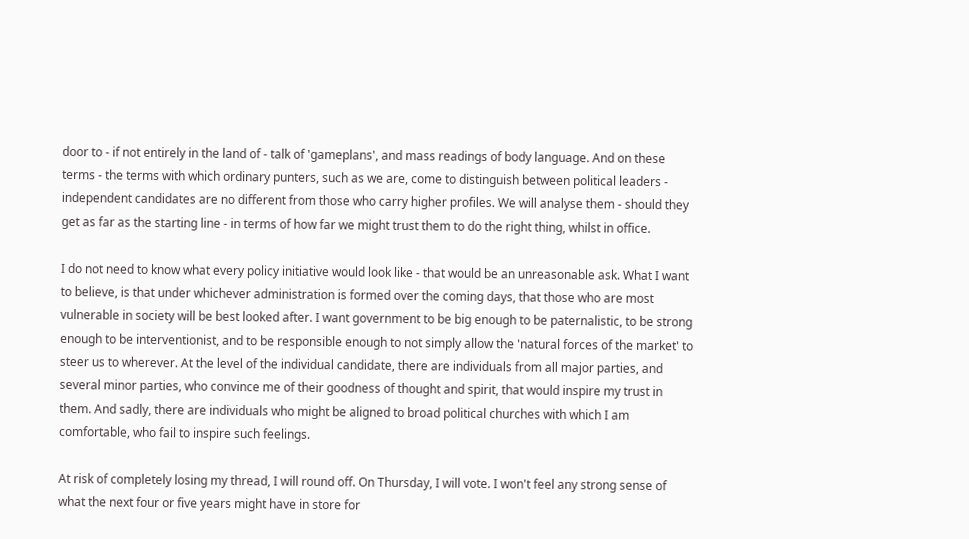door to - if not entirely in the land of - talk of 'gameplans', and mass readings of body language. And on these terms - the terms with which ordinary punters, such as we are, come to distinguish between political leaders - independent candidates are no different from those who carry higher profiles. We will analyse them - should they get as far as the starting line - in terms of how far we might trust them to do the right thing, whilst in office.

I do not need to know what every policy initiative would look like - that would be an unreasonable ask. What I want to believe, is that under whichever administration is formed over the coming days, that those who are most vulnerable in society will be best looked after. I want government to be big enough to be paternalistic, to be strong enough to be interventionist, and to be responsible enough to not simply allow the 'natural forces of the market' to steer us to wherever. At the level of the individual candidate, there are individuals from all major parties, and several minor parties, who convince me of their goodness of thought and spirit, that would inspire my trust in them. And sadly, there are individuals who might be aligned to broad political churches with which I am comfortable, who fail to inspire such feelings.

At risk of completely losing my thread, I will round off. On Thursday, I will vote. I won't feel any strong sense of what the next four or five years might have in store for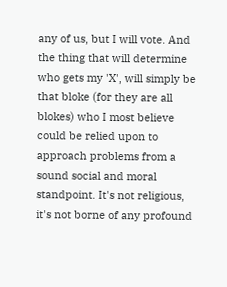any of us, but I will vote. And the thing that will determine who gets my 'X', will simply be that bloke (for they are all blokes) who I most believe could be relied upon to approach problems from a sound social and moral standpoint. It's not religious, it's not borne of any profound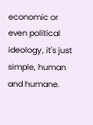economic or even political ideology, it's just simple, human and humane.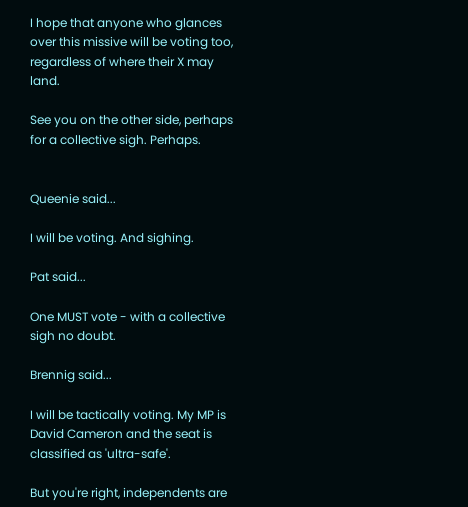I hope that anyone who glances over this missive will be voting too, regardless of where their X may land.

See you on the other side, perhaps for a collective sigh. Perhaps.


Queenie said...

I will be voting. And sighing.

Pat said...

One MUST vote - with a collective sigh no doubt.

Brennig said...

I will be tactically voting. My MP is David Cameron and the seat is classified as 'ultra-safe'.

But you're right, independents are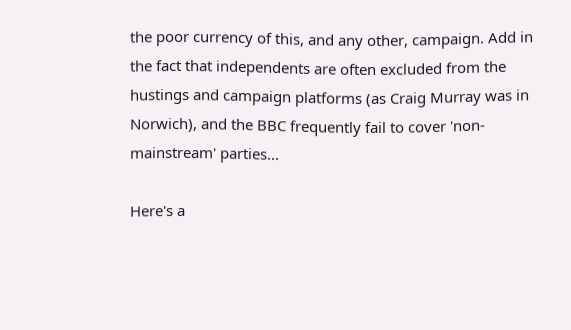the poor currency of this, and any other, campaign. Add in the fact that independents are often excluded from the hustings and campaign platforms (as Craig Murray was in Norwich), and the BBC frequently fail to cover 'non-mainstream' parties...

Here's a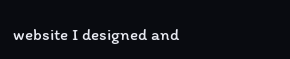website I designed and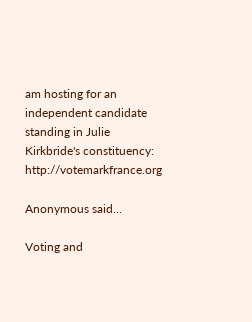am hosting for an independent candidate standing in Julie Kirkbride's constituency: http://votemarkfrance.org

Anonymous said...

Voting and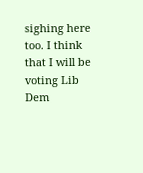sighing here too. I think that I will be voting Lib Dem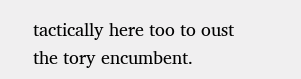tactically here too to oust the tory encumbent.